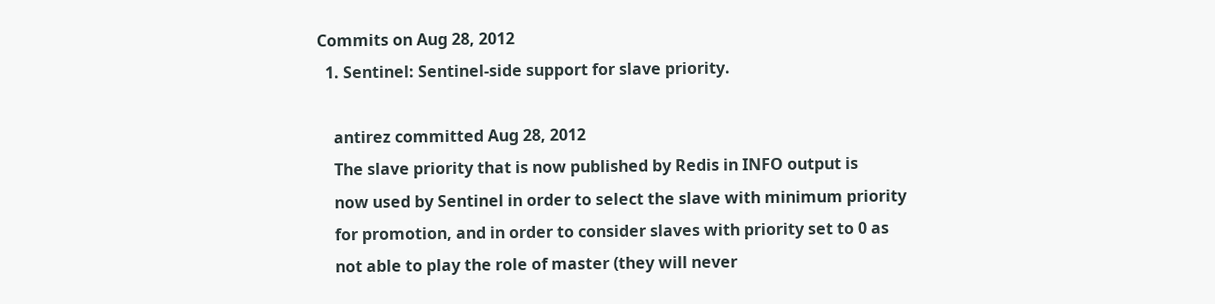Commits on Aug 28, 2012
  1. Sentinel: Sentinel-side support for slave priority.

    antirez committed Aug 28, 2012
    The slave priority that is now published by Redis in INFO output is
    now used by Sentinel in order to select the slave with minimum priority
    for promotion, and in order to consider slaves with priority set to 0 as
    not able to play the role of master (they will never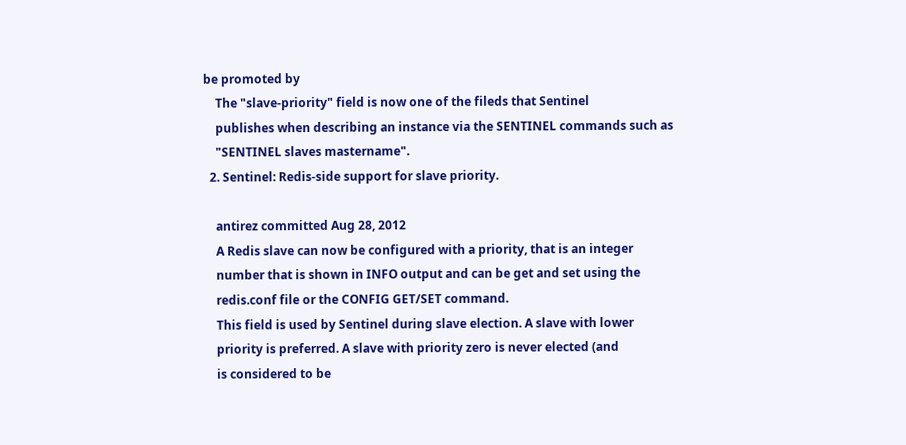be promoted by
    The "slave-priority" field is now one of the fileds that Sentinel
    publishes when describing an instance via the SENTINEL commands such as
    "SENTINEL slaves mastername".
  2. Sentinel: Redis-side support for slave priority.

    antirez committed Aug 28, 2012
    A Redis slave can now be configured with a priority, that is an integer
    number that is shown in INFO output and can be get and set using the
    redis.conf file or the CONFIG GET/SET command.
    This field is used by Sentinel during slave election. A slave with lower
    priority is preferred. A slave with priority zero is never elected (and
    is considered to be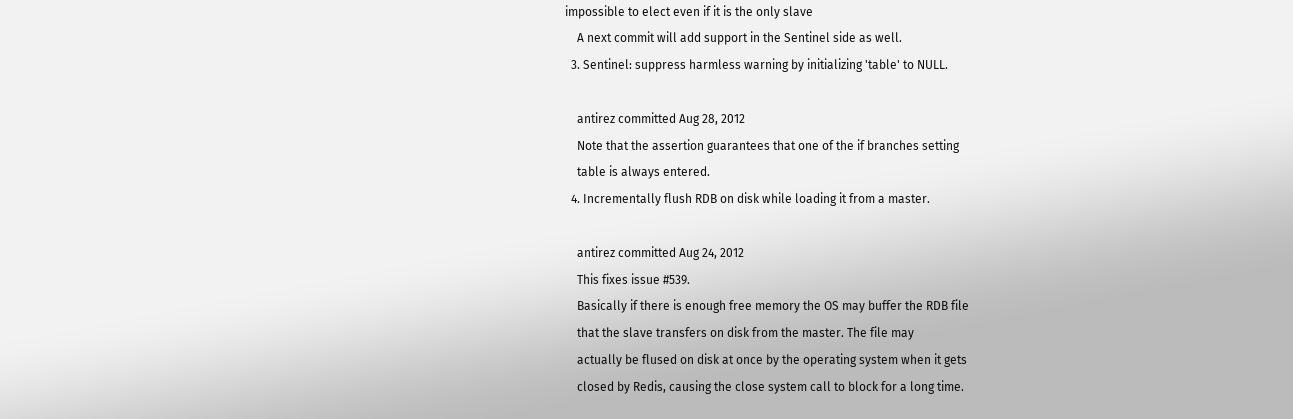impossible to elect even if it is the only slave
    A next commit will add support in the Sentinel side as well.
  3. Sentinel: suppress harmless warning by initializing 'table' to NULL.

    antirez committed Aug 28, 2012
    Note that the assertion guarantees that one of the if branches setting
    table is always entered.
  4. Incrementally flush RDB on disk while loading it from a master.

    antirez committed Aug 24, 2012
    This fixes issue #539.
    Basically if there is enough free memory the OS may buffer the RDB file
    that the slave transfers on disk from the master. The file may
    actually be flused on disk at once by the operating system when it gets
    closed by Redis, causing the close system call to block for a long time.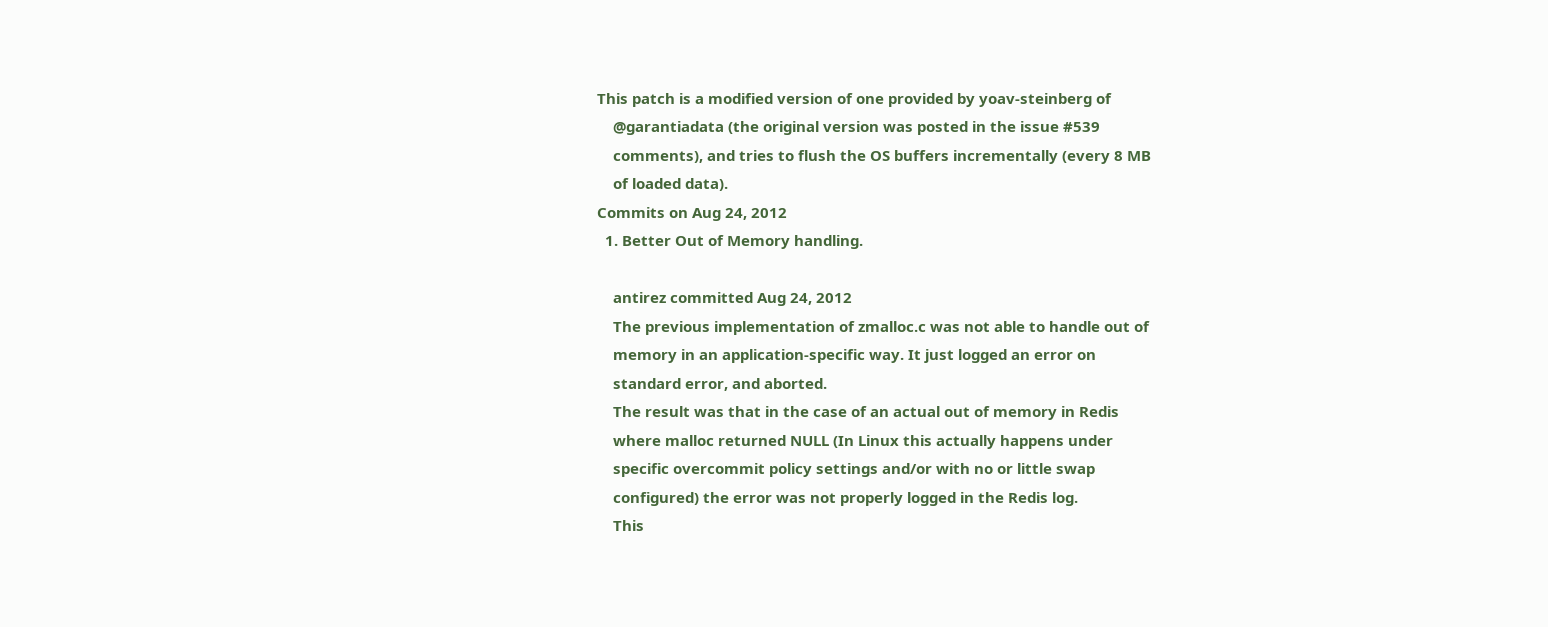This patch is a modified version of one provided by yoav-steinberg of
    @garantiadata (the original version was posted in the issue #539
    comments), and tries to flush the OS buffers incrementally (every 8 MB
    of loaded data).
Commits on Aug 24, 2012
  1. Better Out of Memory handling.

    antirez committed Aug 24, 2012
    The previous implementation of zmalloc.c was not able to handle out of
    memory in an application-specific way. It just logged an error on
    standard error, and aborted.
    The result was that in the case of an actual out of memory in Redis
    where malloc returned NULL (In Linux this actually happens under
    specific overcommit policy settings and/or with no or little swap
    configured) the error was not properly logged in the Redis log.
    This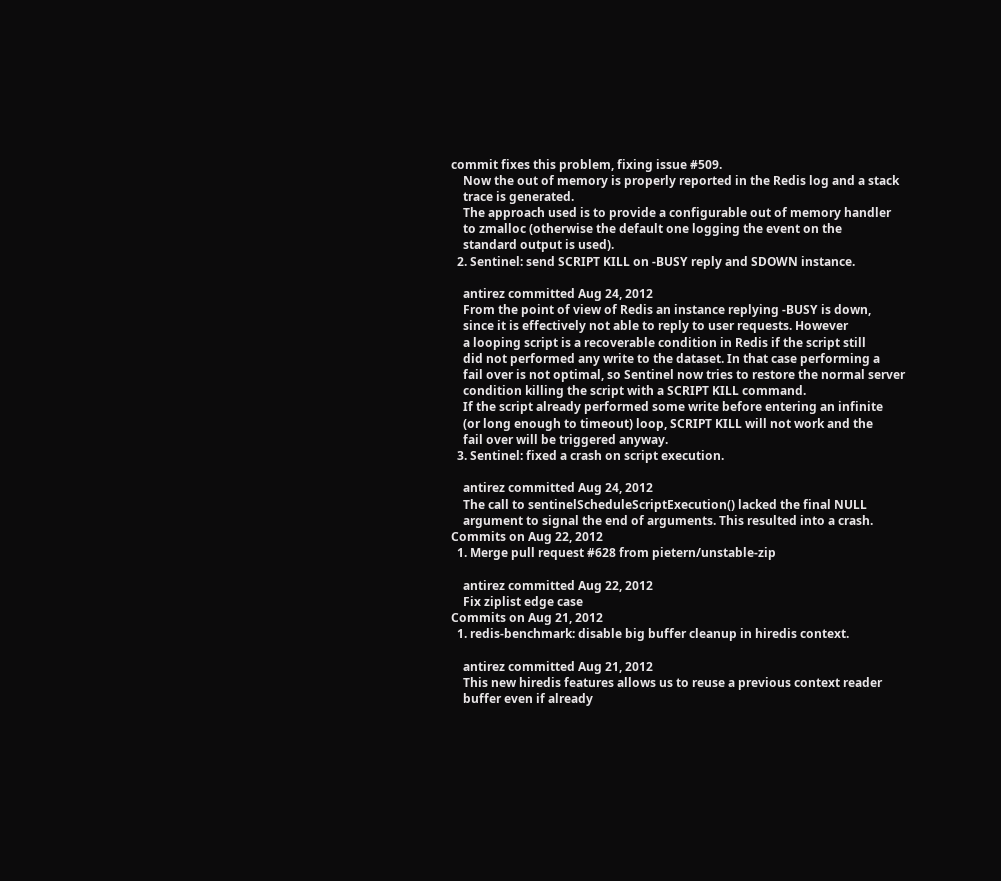commit fixes this problem, fixing issue #509.
    Now the out of memory is properly reported in the Redis log and a stack
    trace is generated.
    The approach used is to provide a configurable out of memory handler
    to zmalloc (otherwise the default one logging the event on the
    standard output is used).
  2. Sentinel: send SCRIPT KILL on -BUSY reply and SDOWN instance.

    antirez committed Aug 24, 2012
    From the point of view of Redis an instance replying -BUSY is down,
    since it is effectively not able to reply to user requests. However
    a looping script is a recoverable condition in Redis if the script still
    did not performed any write to the dataset. In that case performing a
    fail over is not optimal, so Sentinel now tries to restore the normal server
    condition killing the script with a SCRIPT KILL command.
    If the script already performed some write before entering an infinite
    (or long enough to timeout) loop, SCRIPT KILL will not work and the
    fail over will be triggered anyway.
  3. Sentinel: fixed a crash on script execution.

    antirez committed Aug 24, 2012
    The call to sentinelScheduleScriptExecution() lacked the final NULL
    argument to signal the end of arguments. This resulted into a crash.
Commits on Aug 22, 2012
  1. Merge pull request #628 from pietern/unstable-zip

    antirez committed Aug 22, 2012
    Fix ziplist edge case
Commits on Aug 21, 2012
  1. redis-benchmark: disable big buffer cleanup in hiredis context.

    antirez committed Aug 21, 2012
    This new hiredis features allows us to reuse a previous context reader
    buffer even if already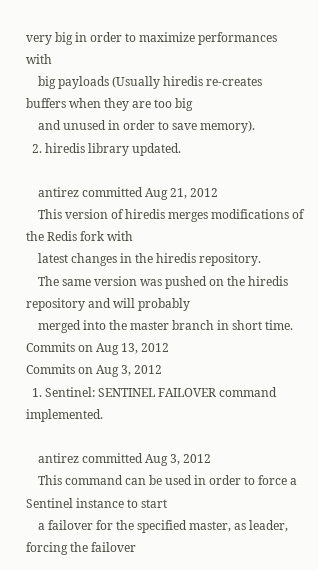very big in order to maximize performances with
    big payloads (Usually hiredis re-creates buffers when they are too big
    and unused in order to save memory).
  2. hiredis library updated.

    antirez committed Aug 21, 2012
    This version of hiredis merges modifications of the Redis fork with
    latest changes in the hiredis repository.
    The same version was pushed on the hiredis repository and will probably
    merged into the master branch in short time.
Commits on Aug 13, 2012
Commits on Aug 3, 2012
  1. Sentinel: SENTINEL FAILOVER command implemented.

    antirez committed Aug 3, 2012
    This command can be used in order to force a Sentinel instance to start
    a failover for the specified master, as leader, forcing the failover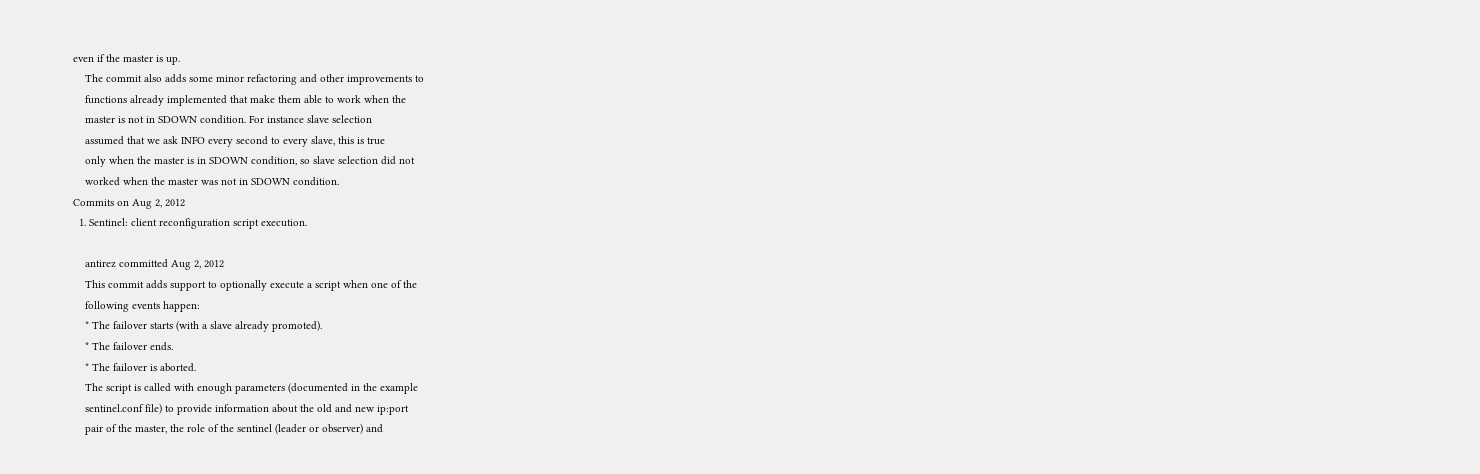even if the master is up.
    The commit also adds some minor refactoring and other improvements to
    functions already implemented that make them able to work when the
    master is not in SDOWN condition. For instance slave selection
    assumed that we ask INFO every second to every slave, this is true
    only when the master is in SDOWN condition, so slave selection did not
    worked when the master was not in SDOWN condition.
Commits on Aug 2, 2012
  1. Sentinel: client reconfiguration script execution.

    antirez committed Aug 2, 2012
    This commit adds support to optionally execute a script when one of the
    following events happen:
    * The failover starts (with a slave already promoted).
    * The failover ends.
    * The failover is aborted.
    The script is called with enough parameters (documented in the example
    sentinel.conf file) to provide information about the old and new ip:port
    pair of the master, the role of the sentinel (leader or observer) and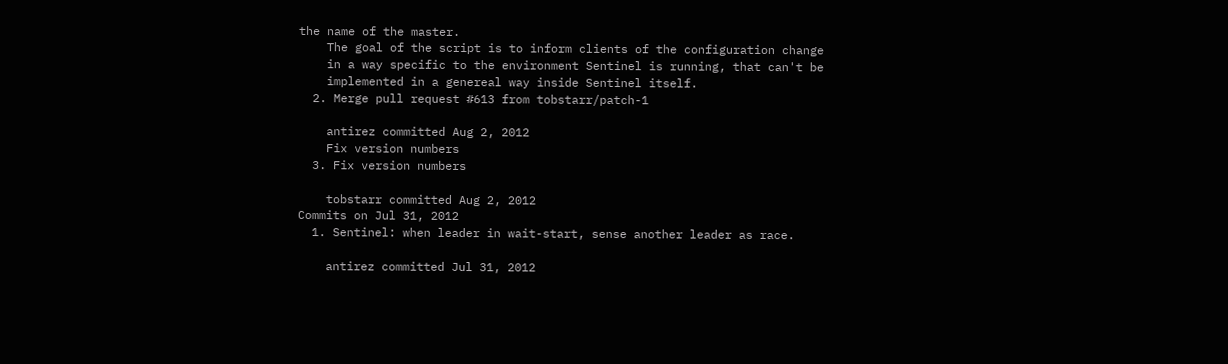the name of the master.
    The goal of the script is to inform clients of the configuration change
    in a way specific to the environment Sentinel is running, that can't be
    implemented in a genereal way inside Sentinel itself.
  2. Merge pull request #613 from tobstarr/patch-1

    antirez committed Aug 2, 2012
    Fix version numbers
  3. Fix version numbers

    tobstarr committed Aug 2, 2012
Commits on Jul 31, 2012
  1. Sentinel: when leader in wait-start, sense another leader as race.

    antirez committed Jul 31, 2012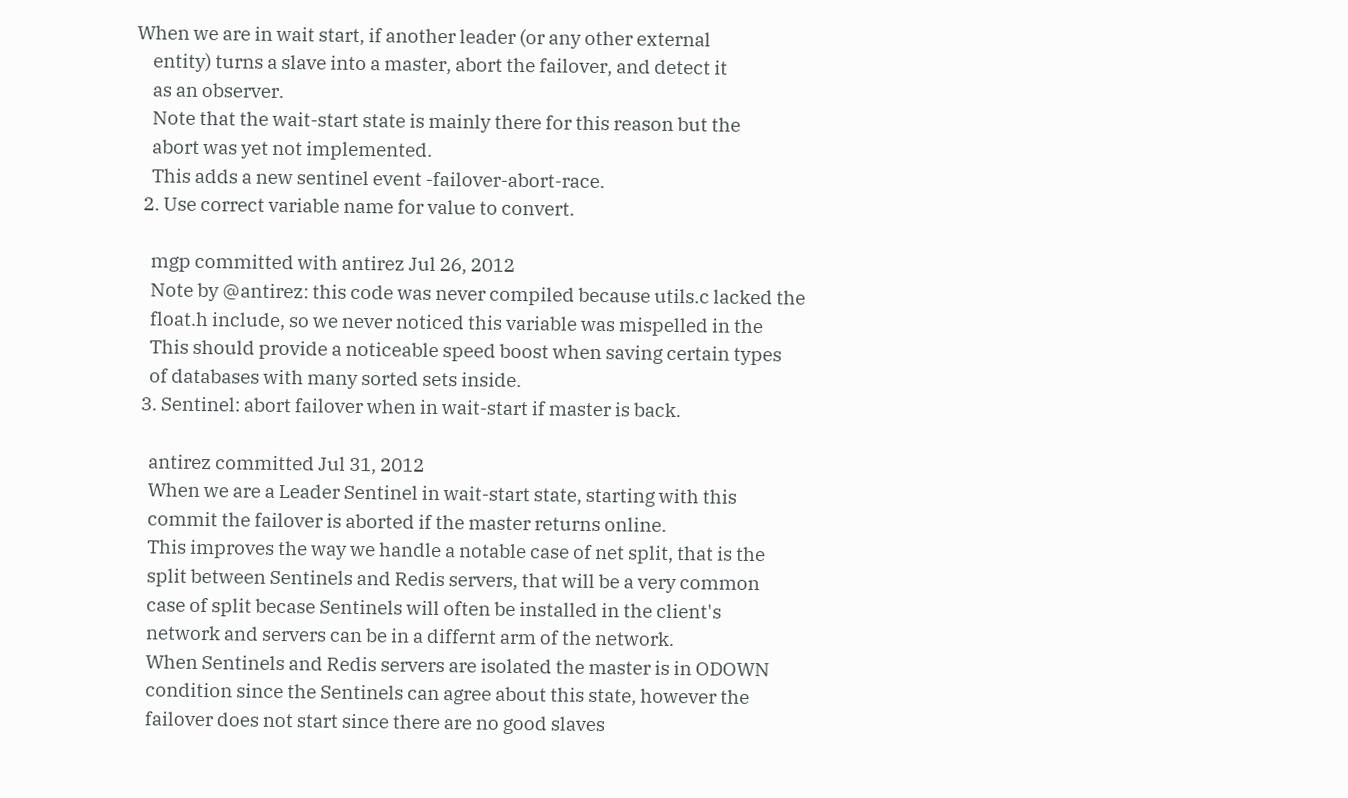When we are in wait start, if another leader (or any other external
    entity) turns a slave into a master, abort the failover, and detect it
    as an observer.
    Note that the wait-start state is mainly there for this reason but the
    abort was yet not implemented.
    This adds a new sentinel event -failover-abort-race.
  2. Use correct variable name for value to convert.

    mgp committed with antirez Jul 26, 2012
    Note by @antirez: this code was never compiled because utils.c lacked the
    float.h include, so we never noticed this variable was mispelled in the
    This should provide a noticeable speed boost when saving certain types
    of databases with many sorted sets inside.
  3. Sentinel: abort failover when in wait-start if master is back.

    antirez committed Jul 31, 2012
    When we are a Leader Sentinel in wait-start state, starting with this
    commit the failover is aborted if the master returns online.
    This improves the way we handle a notable case of net split, that is the
    split between Sentinels and Redis servers, that will be a very common
    case of split becase Sentinels will often be installed in the client's
    network and servers can be in a differnt arm of the network.
    When Sentinels and Redis servers are isolated the master is in ODOWN
    condition since the Sentinels can agree about this state, however the
    failover does not start since there are no good slaves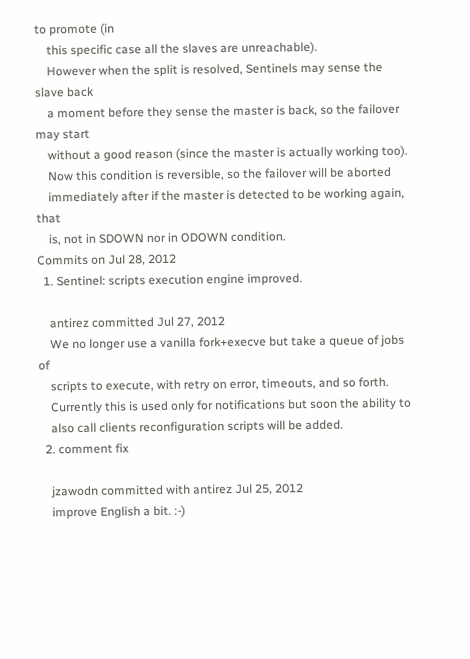to promote (in
    this specific case all the slaves are unreachable).
    However when the split is resolved, Sentinels may sense the slave back
    a moment before they sense the master is back, so the failover may start
    without a good reason (since the master is actually working too).
    Now this condition is reversible, so the failover will be aborted
    immediately after if the master is detected to be working again, that
    is, not in SDOWN nor in ODOWN condition.
Commits on Jul 28, 2012
  1. Sentinel: scripts execution engine improved.

    antirez committed Jul 27, 2012
    We no longer use a vanilla fork+execve but take a queue of jobs of
    scripts to execute, with retry on error, timeouts, and so forth.
    Currently this is used only for notifications but soon the ability to
    also call clients reconfiguration scripts will be added.
  2. comment fix

    jzawodn committed with antirez Jul 25, 2012
    improve English a bit. :-)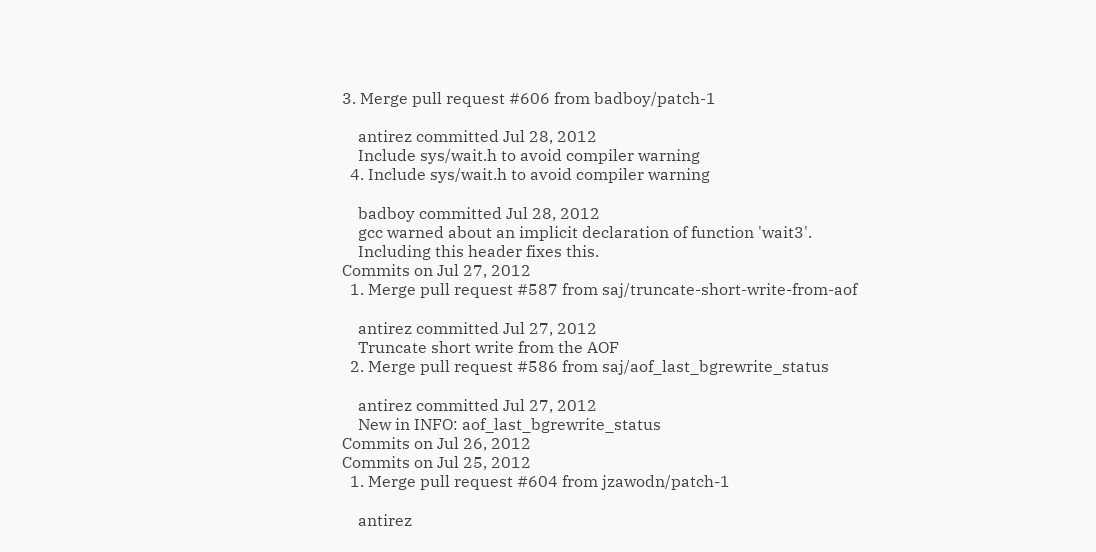3. Merge pull request #606 from badboy/patch-1

    antirez committed Jul 28, 2012
    Include sys/wait.h to avoid compiler warning
  4. Include sys/wait.h to avoid compiler warning

    badboy committed Jul 28, 2012
    gcc warned about an implicit declaration of function 'wait3'.
    Including this header fixes this.
Commits on Jul 27, 2012
  1. Merge pull request #587 from saj/truncate-short-write-from-aof

    antirez committed Jul 27, 2012
    Truncate short write from the AOF
  2. Merge pull request #586 from saj/aof_last_bgrewrite_status

    antirez committed Jul 27, 2012
    New in INFO: aof_last_bgrewrite_status
Commits on Jul 26, 2012
Commits on Jul 25, 2012
  1. Merge pull request #604 from jzawodn/patch-1

    antirez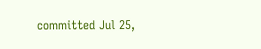committed Jul 25,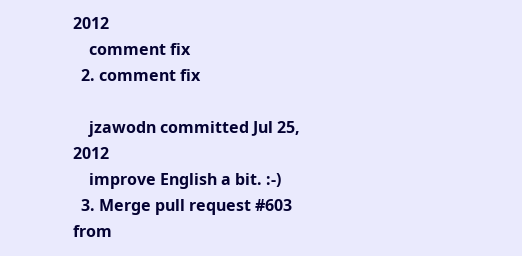2012
    comment fix
  2. comment fix

    jzawodn committed Jul 25, 2012
    improve English a bit. :-)
  3. Merge pull request #603 from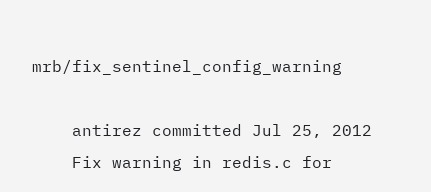mrb/fix_sentinel_config_warning

    antirez committed Jul 25, 2012
    Fix warning in redis.c for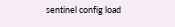sentinel config load